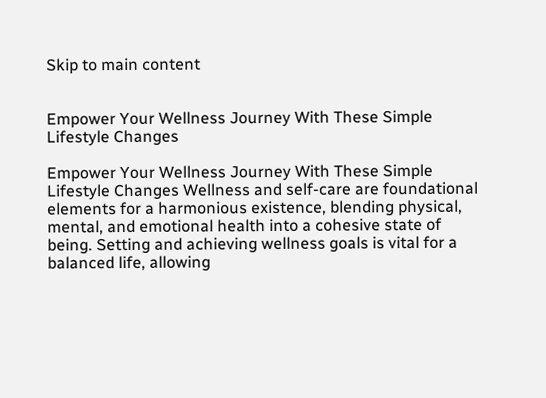Skip to main content


Empower Your Wellness Journey With These Simple Lifestyle Changes

Empower Your Wellness Journey With These Simple Lifestyle Changes Wellness and self-care are foundational elements for a harmonious existence, blending physical, mental, and emotional health into a cohesive state of being. Setting and achieving wellness goals is vital for a balanced life, allowing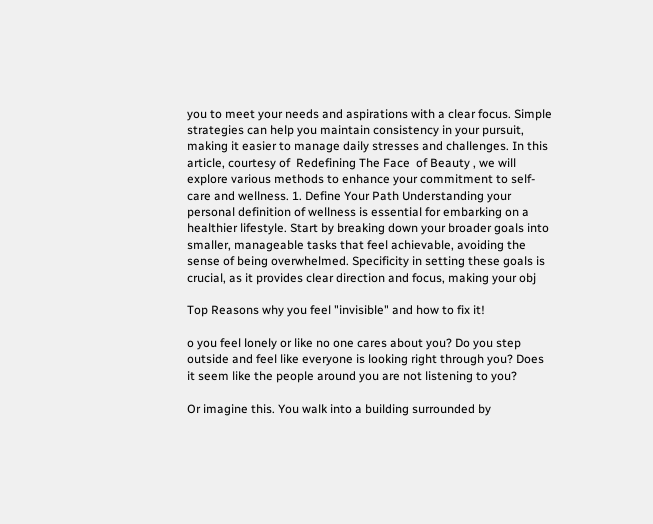you to meet your needs and aspirations with a clear focus. Simple strategies can help you maintain consistency in your pursuit, making it easier to manage daily stresses and challenges. In this article, courtesy of  Redefining The Face  of Beauty , we will explore various methods to enhance your commitment to self-care and wellness. 1. Define Your Path Understanding your personal definition of wellness is essential for embarking on a healthier lifestyle. Start by breaking down your broader goals into smaller, manageable tasks that feel achievable, avoiding the sense of being overwhelmed. Specificity in setting these goals is crucial, as it provides clear direction and focus, making your obj

Top Reasons why you feel "invisible" and how to fix it!

o you feel lonely or like no one cares about you? Do you step outside and feel like everyone is looking right through you? Does it seem like the people around you are not listening to you?

Or imagine this. You walk into a building surrounded by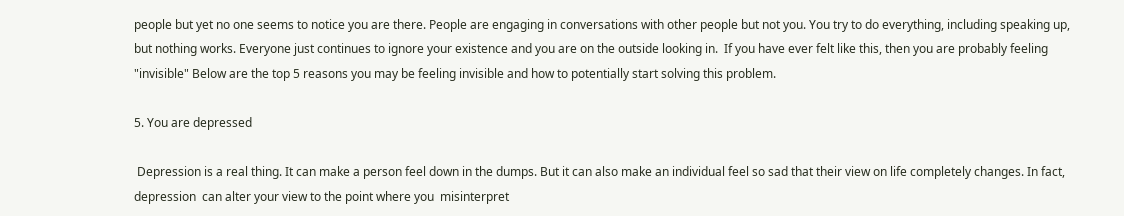people but yet no one seems to notice you are there. People are engaging in conversations with other people but not you. You try to do everything, including speaking up, but nothing works. Everyone just continues to ignore your existence and you are on the outside looking in.  If you have ever felt like this, then you are probably feeling "invisible" Below are the top 5 reasons you may be feeling invisible and how to potentially start solving this problem.

5. You are depressed

 Depression is a real thing. It can make a person feel down in the dumps. But it can also make an individual feel so sad that their view on life completely changes. In fact, depression  can alter your view to the point where you  misinterpret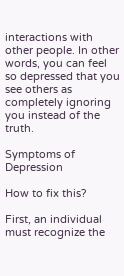interactions with other people. In other words, you can feel so depressed that you see others as completely ignoring you instead of the truth.

Symptoms of Depression

How to fix this?

First, an individual must recognize the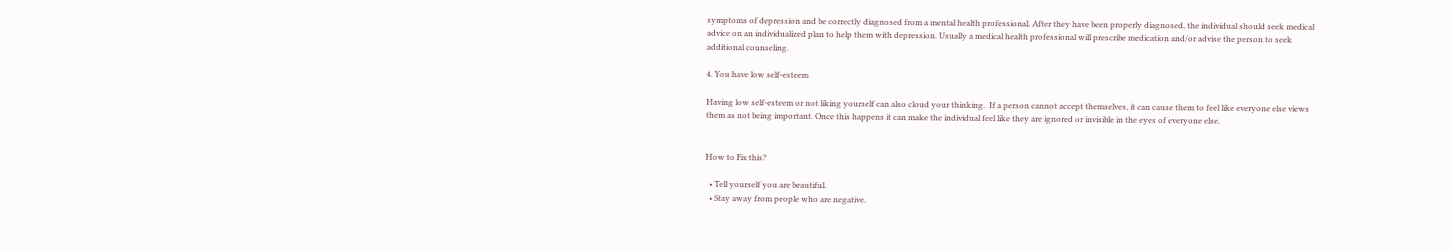symptoms of depression and be correctly diagnosed from a mental health professional. After they have been properly diagnosed, the individual should seek medical advice on an individualized plan to help them with depression. Usually a medical health professional will prescribe medication and/or advise the person to seek additional counseling.

4. You have low self-esteem

Having low self-esteem or not liking yourself can also cloud your thinking.  If a person cannot accept themselves, it can cause them to feel like everyone else views them as not being important. Once this happens it can make the individual feel like they are ignored or invisible in the eyes of everyone else.


How to Fix this?

  • Tell yourself you are beautiful.
  • Stay away from people who are negative.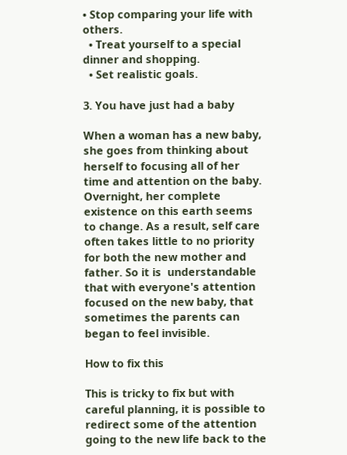• Stop comparing your life with others.
  • Treat yourself to a special dinner and shopping.
  • Set realistic goals.

3. You have just had a baby

When a woman has a new baby, she goes from thinking about herself to focusing all of her time and attention on the baby. Overnight, her complete existence on this earth seems to change. As a result, self care often takes little to no priority for both the new mother and father. So it is  understandable that with everyone's attention  focused on the new baby, that sometimes the parents can began to feel invisible.

How to fix this

This is tricky to fix but with careful planning, it is possible to redirect some of the attention going to the new life back to the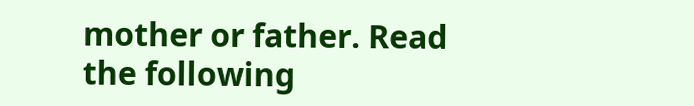mother or father. Read the following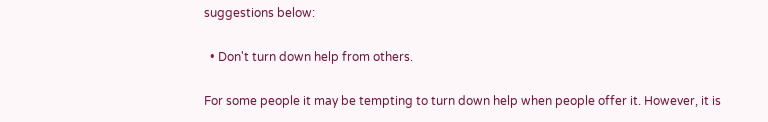suggestions below:

  • Don't turn down help from others.

For some people it may be tempting to turn down help when people offer it. However, it is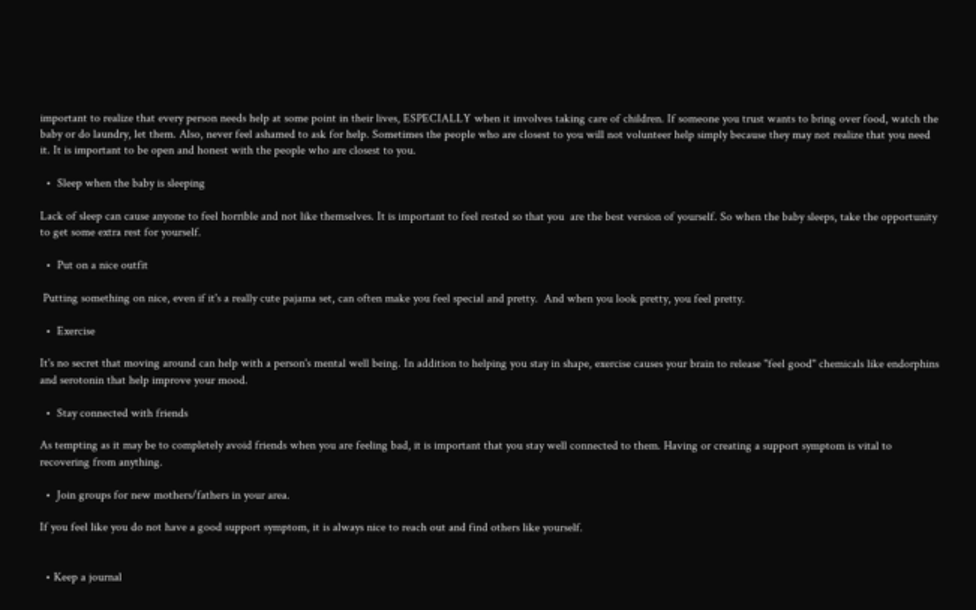important to realize that every person needs help at some point in their lives, ESPECIALLY when it involves taking care of children. If someone you trust wants to bring over food, watch the baby or do laundry, let them. Also, never feel ashamed to ask for help. Sometimes the people who are closest to you will not volunteer help simply because they may not realize that you need it. It is important to be open and honest with the people who are closest to you.

  •  Sleep when the baby is sleeping

Lack of sleep can cause anyone to feel horrible and not like themselves. It is important to feel rested so that you  are the best version of yourself. So when the baby sleeps, take the opportunity to get some extra rest for yourself.

  •  Put on a nice outfit

 Putting something on nice, even if it's a really cute pajama set, can often make you feel special and pretty.  And when you look pretty, you feel pretty.

  •  Exercise

It's no secret that moving around can help with a person's mental well being. In addition to helping you stay in shape, exercise causes your brain to release ''feel good'' chemicals like endorphins and serotonin that help improve your mood.

  •  Stay connected with friends

As tempting as it may be to completely avoid friends when you are feeling bad, it is important that you stay well connected to them. Having or creating a support symptom is vital to recovering from anything.

  •  Join groups for new mothers/fathers in your area.

If you feel like you do not have a good support symptom, it is always nice to reach out and find others like yourself.


  • Keep a journal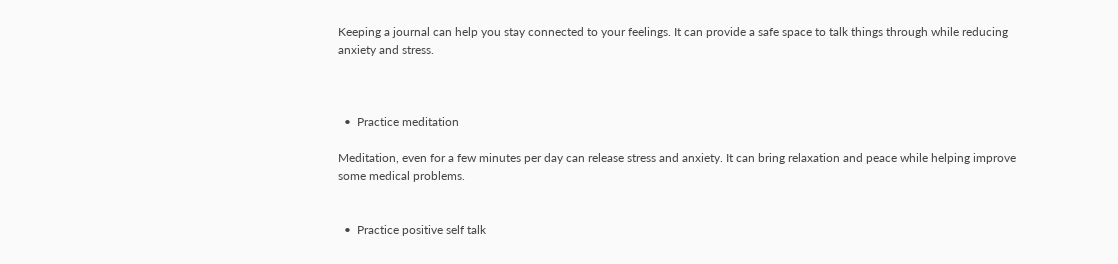Keeping a journal can help you stay connected to your feelings. It can provide a safe space to talk things through while reducing anxiety and stress.



  •  Practice meditation

Meditation, even for a few minutes per day can release stress and anxiety. It can bring relaxation and peace while helping improve some medical problems.


  •  Practice positive self talk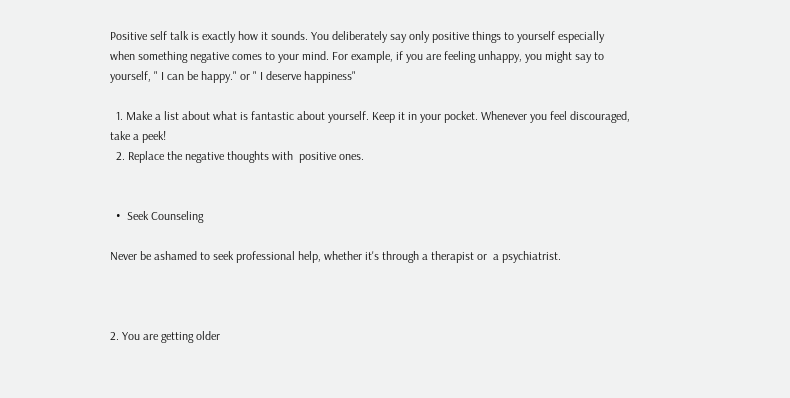Positive self talk is exactly how it sounds. You deliberately say only positive things to yourself especially when something negative comes to your mind. For example, if you are feeling unhappy, you might say to yourself, " I can be happy." or " I deserve happiness"

  1. Make a list about what is fantastic about yourself. Keep it in your pocket. Whenever you feel discouraged, take a peek!
  2. Replace the negative thoughts with  positive ones.


  •  Seek Counseling

Never be ashamed to seek professional help, whether it's through a therapist or  a psychiatrist.



2. You are getting older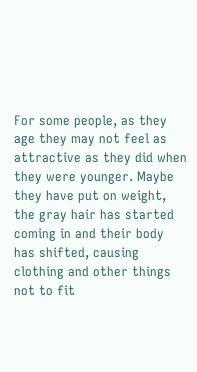For some people, as they age they may not feel as attractive as they did when they were younger. Maybe they have put on weight, the gray hair has started coming in and their body has shifted, causing clothing and other things not to fit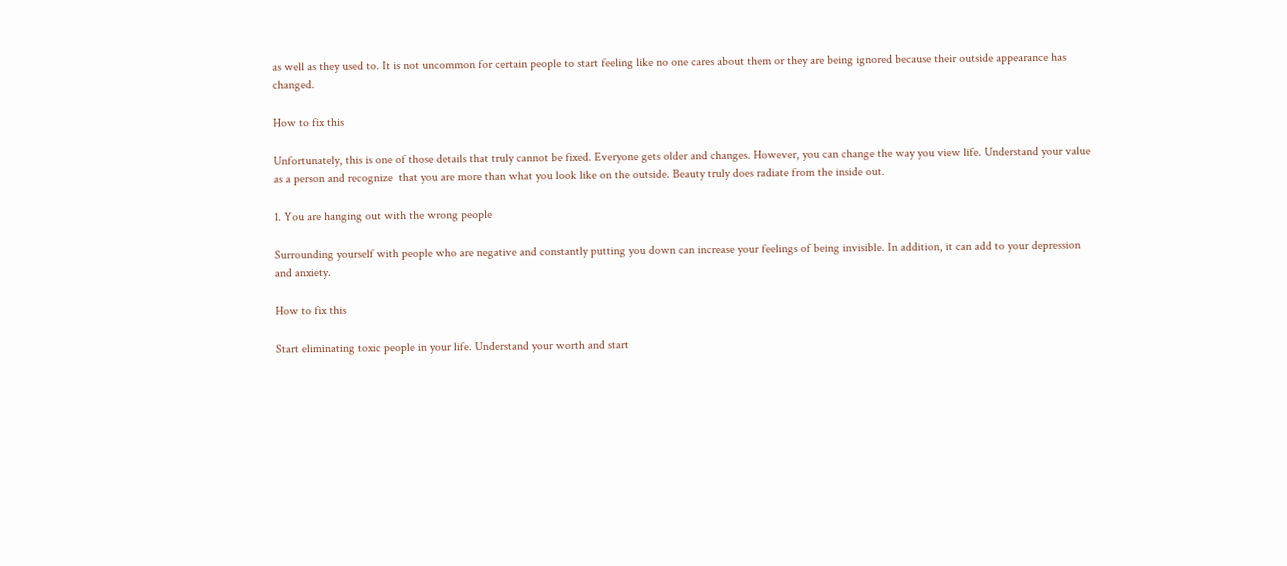as well as they used to. It is not uncommon for certain people to start feeling like no one cares about them or they are being ignored because their outside appearance has changed.

How to fix this

Unfortunately, this is one of those details that truly cannot be fixed. Everyone gets older and changes. However, you can change the way you view life. Understand your value as a person and recognize  that you are more than what you look like on the outside. Beauty truly does radiate from the inside out.

1. You are hanging out with the wrong people

Surrounding yourself with people who are negative and constantly putting you down can increase your feelings of being invisible. In addition, it can add to your depression and anxiety.

How to fix this

Start eliminating toxic people in your life. Understand your worth and start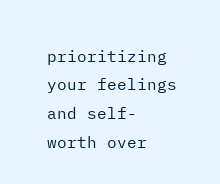prioritizing your feelings and self-worth over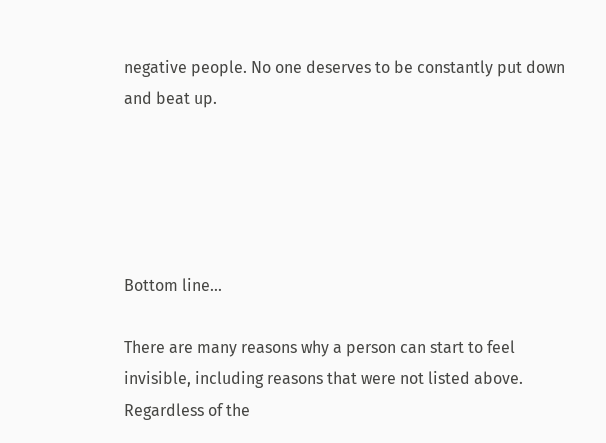negative people. No one deserves to be constantly put down and beat up.





Bottom line...

There are many reasons why a person can start to feel invisible, including reasons that were not listed above. Regardless of the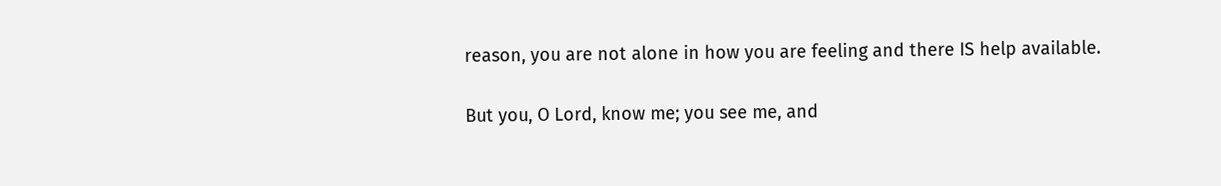reason, you are not alone in how you are feeling and there IS help available.

But you, O Lord, know me; you see me, and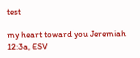test

my heart toward you Jeremiah 12:3a, ESV